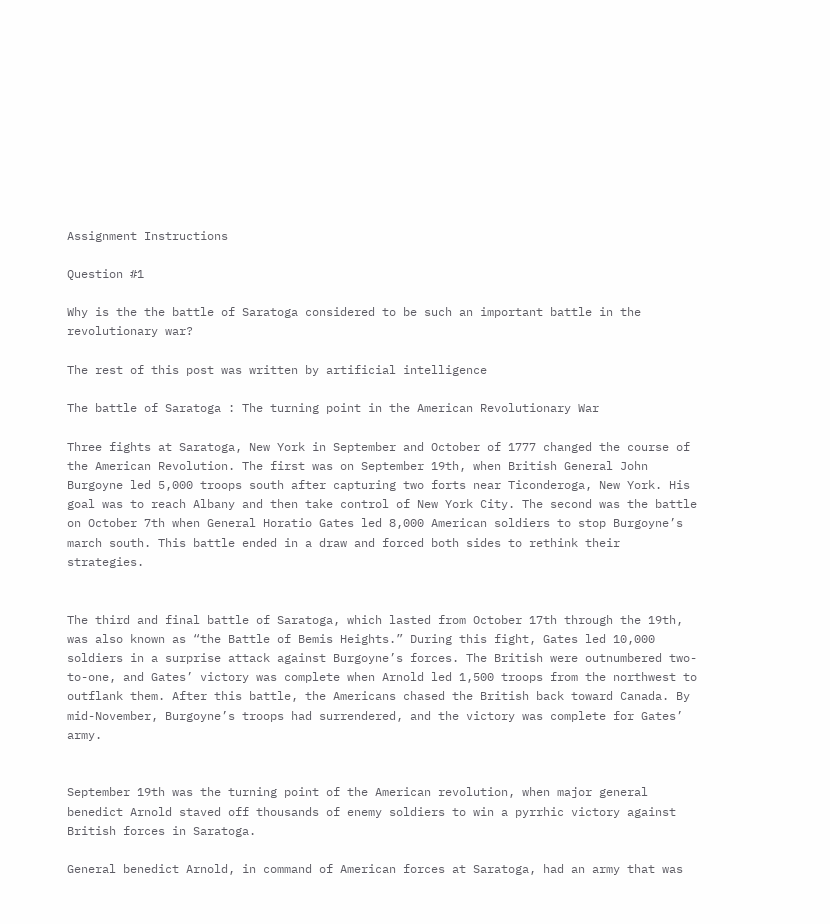Assignment Instructions

Question #1

Why is the the battle of Saratoga considered to be such an important battle in the revolutionary war?

The rest of this post was written by artificial intelligence

The battle of Saratoga : The turning point in the American Revolutionary War

Three fights at Saratoga, New York in September and October of 1777 changed the course of the American Revolution. The first was on September 19th, when British General John Burgoyne led 5,000 troops south after capturing two forts near Ticonderoga, New York. His goal was to reach Albany and then take control of New York City. The second was the battle on October 7th when General Horatio Gates led 8,000 American soldiers to stop Burgoyne’s march south. This battle ended in a draw and forced both sides to rethink their strategies.


The third and final battle of Saratoga, which lasted from October 17th through the 19th, was also known as “the Battle of Bemis Heights.” During this fight, Gates led 10,000 soldiers in a surprise attack against Burgoyne’s forces. The British were outnumbered two-to-one, and Gates’ victory was complete when Arnold led 1,500 troops from the northwest to outflank them. After this battle, the Americans chased the British back toward Canada. By mid-November, Burgoyne’s troops had surrendered, and the victory was complete for Gates’ army.


September 19th was the turning point of the American revolution, when major general benedict Arnold staved off thousands of enemy soldiers to win a pyrrhic victory against British forces in Saratoga.

General benedict Arnold, in command of American forces at Saratoga, had an army that was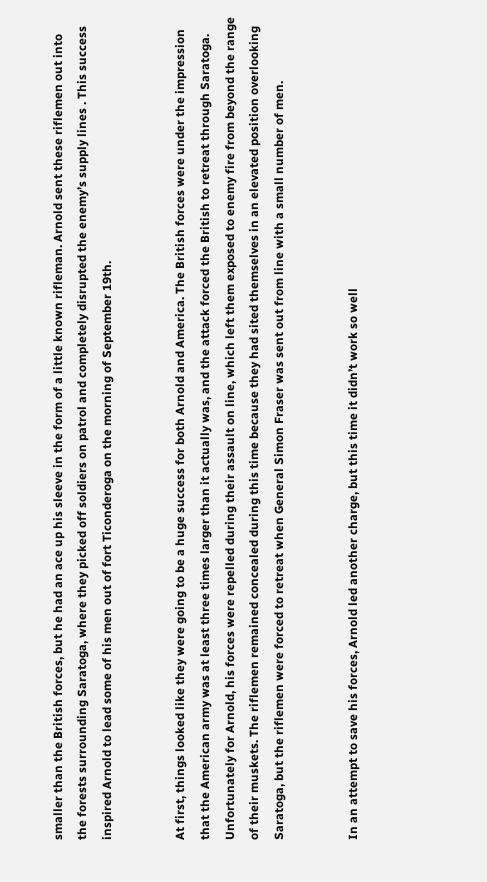smaller than the British forces, but he had an ace up his sleeve in the form of a little known rifleman. Arnold sent these riflemen out into the forests surrounding Saratoga, where they picked off soldiers on patrol and completely disrupted the enemy’s supply lines . This success inspired Arnold to lead some of his men out of fort Ticonderoga on the morning of September 19th.


At first, things looked like they were going to be a huge success for both Arnold and America. The British forces were under the impression that the American army was at least three times larger than it actually was, and the attack forced the British to retreat through Saratoga. Unfortunately for Arnold, his forces were repelled during their assault on line, which left them exposed to enemy fire from beyond the range of their muskets. The riflemen remained concealed during this time because they had sited themselves in an elevated position overlooking Saratoga, but the riflemen were forced to retreat when General Simon Fraser was sent out from line with a small number of men.


In an attempt to save his forces, Arnold led another charge, but this time it didn’t work so well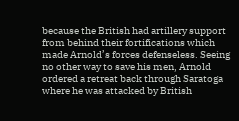because the British had artillery support from behind their fortifications which made Arnold’s forces defenseless. Seeing no other way to save his men, Arnold ordered a retreat back through Saratoga where he was attacked by British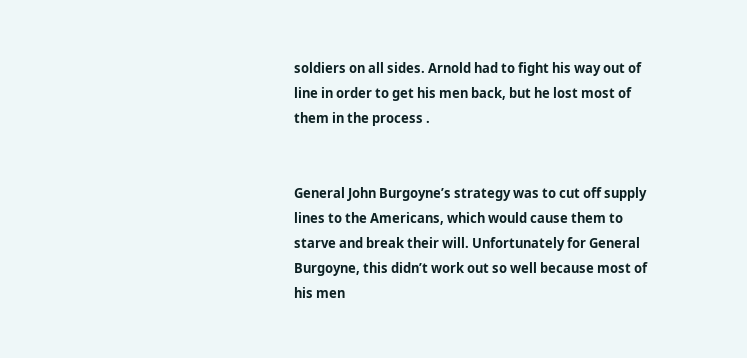soldiers on all sides. Arnold had to fight his way out of line in order to get his men back, but he lost most of them in the process .


General John Burgoyne’s strategy was to cut off supply lines to the Americans, which would cause them to starve and break their will. Unfortunately for General Burgoyne, this didn’t work out so well because most of his men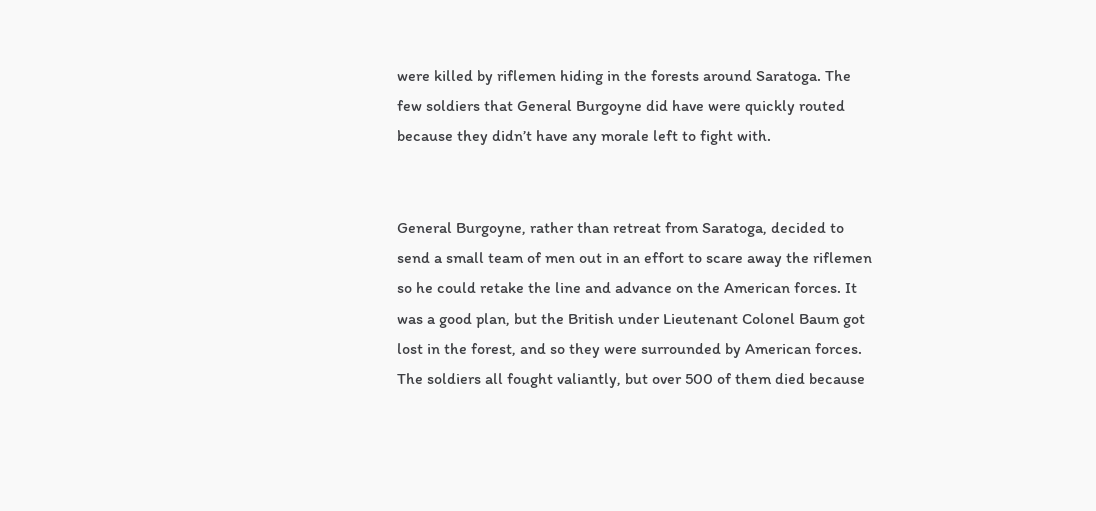were killed by riflemen hiding in the forests around Saratoga. The few soldiers that General Burgoyne did have were quickly routed because they didn’t have any morale left to fight with.


General Burgoyne, rather than retreat from Saratoga, decided to send a small team of men out in an effort to scare away the riflemen so he could retake the line and advance on the American forces. It was a good plan, but the British under Lieutenant Colonel Baum got lost in the forest, and so they were surrounded by American forces. The soldiers all fought valiantly, but over 500 of them died because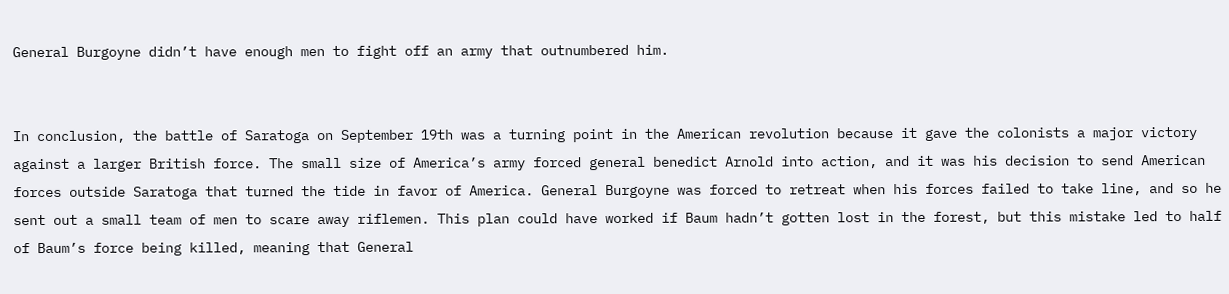General Burgoyne didn’t have enough men to fight off an army that outnumbered him.


In conclusion, the battle of Saratoga on September 19th was a turning point in the American revolution because it gave the colonists a major victory against a larger British force. The small size of America’s army forced general benedict Arnold into action, and it was his decision to send American forces outside Saratoga that turned the tide in favor of America. General Burgoyne was forced to retreat when his forces failed to take line, and so he sent out a small team of men to scare away riflemen. This plan could have worked if Baum hadn’t gotten lost in the forest, but this mistake led to half of Baum’s force being killed, meaning that General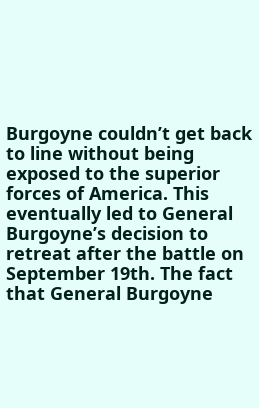Burgoyne couldn’t get back to line without being exposed to the superior forces of America. This eventually led to General Burgoyne’s decision to retreat after the battle on September 19th. The fact that General Burgoyne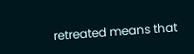retreated means that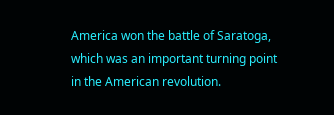America won the battle of Saratoga, which was an important turning point in the American revolution.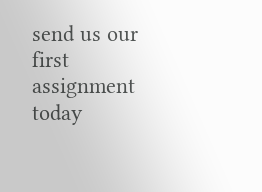send us our first assignment today